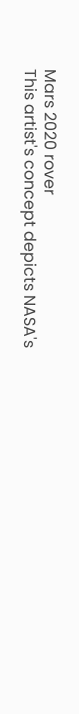Mars 2020 rover
This artist's concept depicts NASA's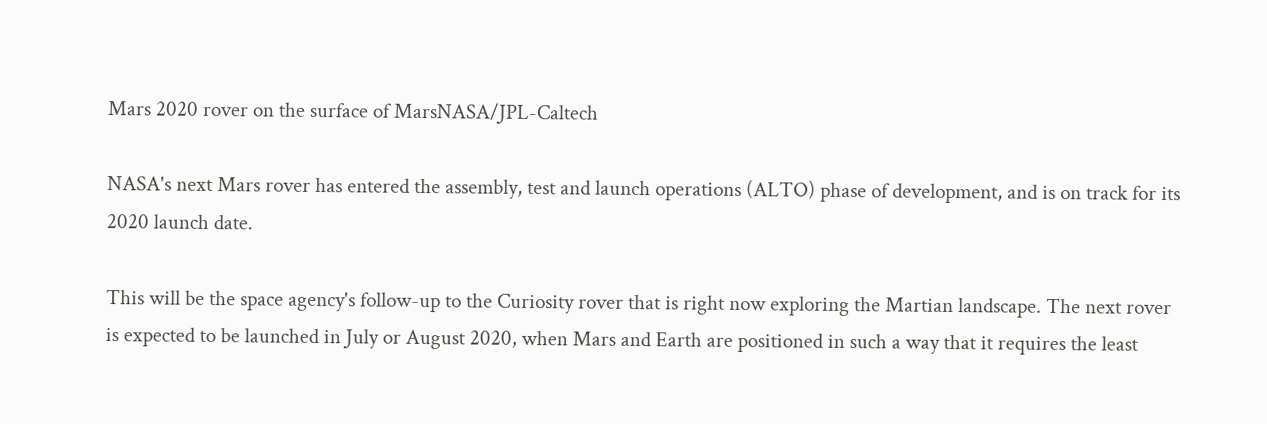Mars 2020 rover on the surface of MarsNASA/JPL-Caltech

NASA's next Mars rover has entered the assembly, test and launch operations (ALTO) phase of development, and is on track for its 2020 launch date.

This will be the space agency's follow-up to the Curiosity rover that is right now exploring the Martian landscape. The next rover is expected to be launched in July or August 2020, when Mars and Earth are positioned in such a way that it requires the least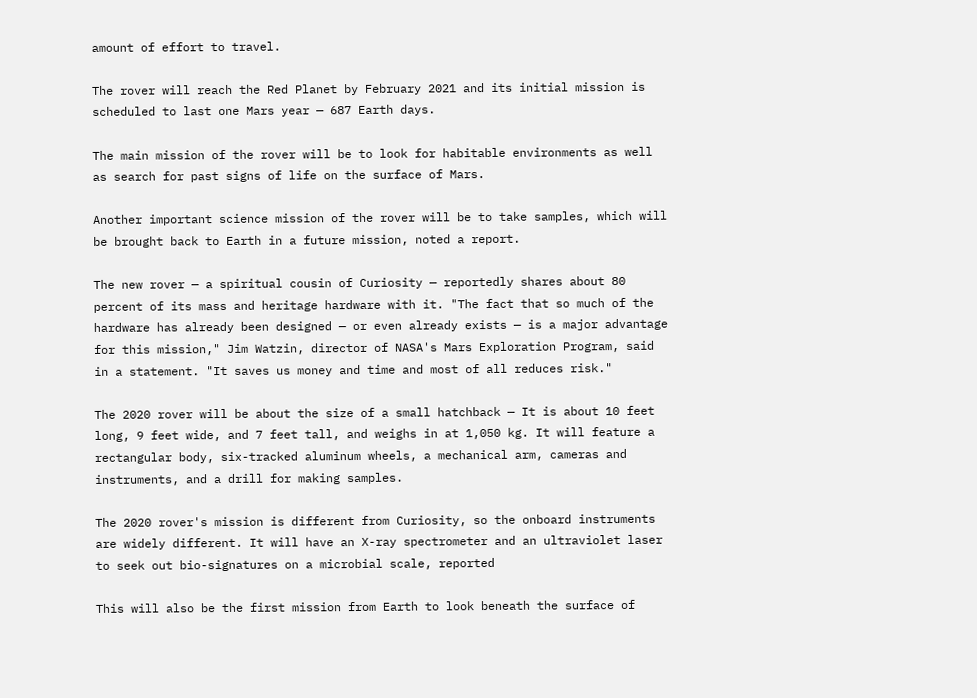amount of effort to travel.

The rover will reach the Red Planet by February 2021 and its initial mission is scheduled to last one Mars year — 687 Earth days.

The main mission of the rover will be to look for habitable environments as well as search for past signs of life on the surface of Mars.

Another important science mission of the rover will be to take samples, which will be brought back to Earth in a future mission, noted a report.

The new rover — a spiritual cousin of Curiosity — reportedly shares about 80 percent of its mass and heritage hardware with it. "The fact that so much of the hardware has already been designed — or even already exists — is a major advantage for this mission," Jim Watzin, director of NASA's Mars Exploration Program, said in a statement. "It saves us money and time and most of all reduces risk."

The 2020 rover will be about the size of a small hatchback — It is about 10 feet long, 9 feet wide, and 7 feet tall, and weighs in at 1,050 kg. It will feature a rectangular body, six-tracked aluminum wheels, a mechanical arm, cameras and instruments, and a drill for making samples.

The 2020 rover's mission is different from Curiosity, so the onboard instruments are widely different. It will have an X-ray spectrometer and an ultraviolet laser to seek out bio-signatures on a microbial scale, reported

This will also be the first mission from Earth to look beneath the surface of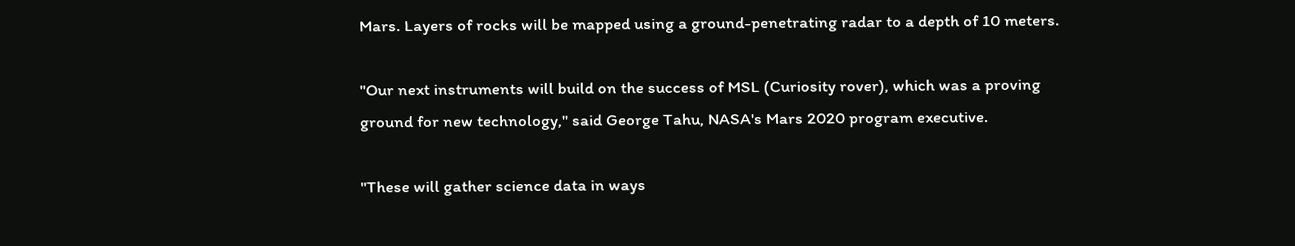Mars. Layers of rocks will be mapped using a ground-penetrating radar to a depth of 10 meters.

"Our next instruments will build on the success of MSL (Curiosity rover), which was a proving ground for new technology," said George Tahu, NASA's Mars 2020 program executive.

"These will gather science data in ways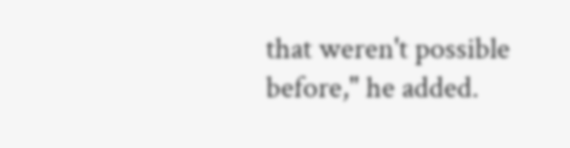that weren't possible before," he added.